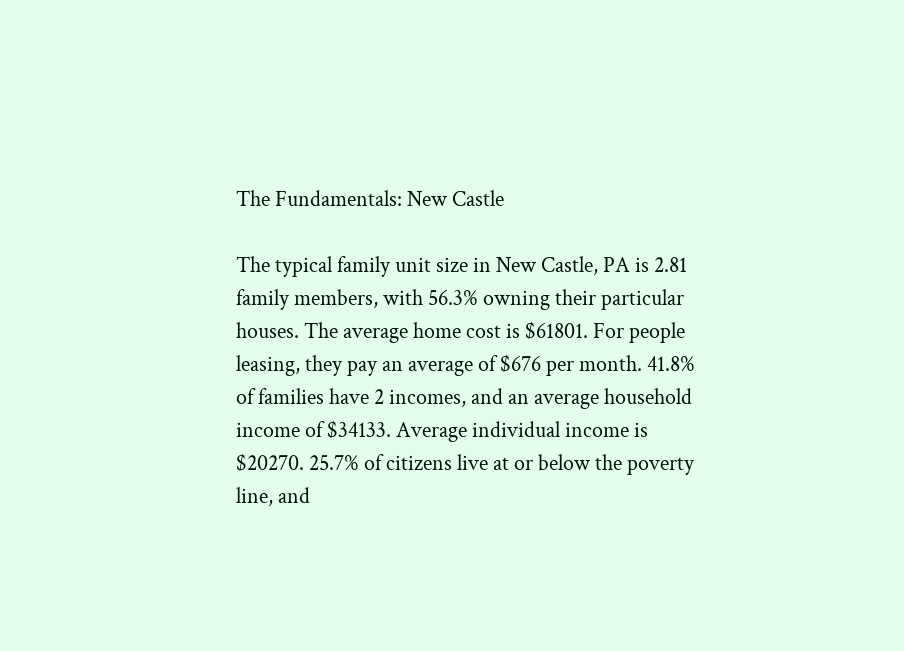The Fundamentals: New Castle

The typical family unit size in New Castle, PA is 2.81 family members, with 56.3% owning their particular houses. The average home cost is $61801. For people leasing, they pay an average of $676 per month. 41.8% of families have 2 incomes, and an average household income of $34133. Average individual income is $20270. 25.7% of citizens live at or below the poverty line, and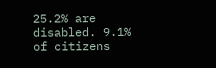25.2% are disabled. 9.1% of citizens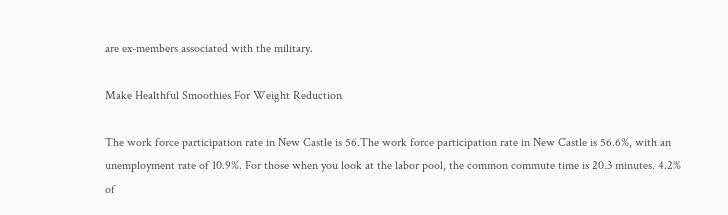are ex-members associated with the military.

Make Healthful Smoothies For Weight Reduction

The work force participation rate in New Castle is 56.The work force participation rate in New Castle is 56.6%, with an unemployment rate of 10.9%. For those when you look at the labor pool, the common commute time is 20.3 minutes. 4.2% of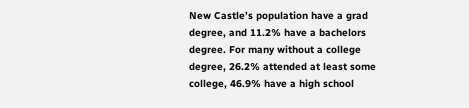New Castle’s population have a grad degree, and 11.2% have a bachelors degree. For many without a college degree, 26.2% attended at least some college, 46.9% have a high school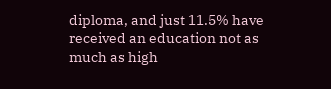diploma, and just 11.5% have received an education not as much as high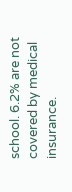school. 6.2% are not covered by medical insurance.